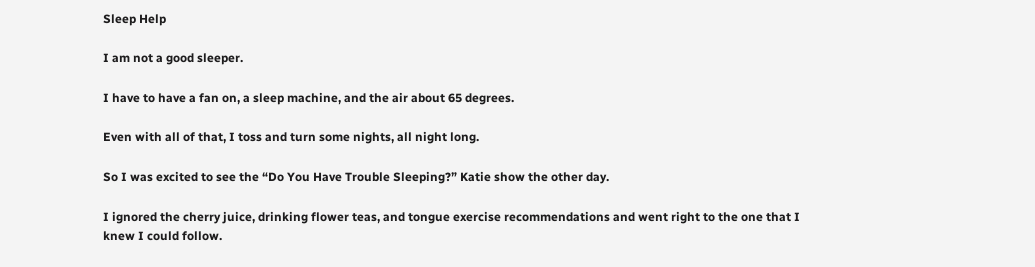Sleep Help

I am not a good sleeper.

I have to have a fan on, a sleep machine, and the air about 65 degrees.

Even with all of that, I toss and turn some nights, all night long.

So I was excited to see the “Do You Have Trouble Sleeping?” Katie show the other day.

I ignored the cherry juice, drinking flower teas, and tongue exercise recommendations and went right to the one that I knew I could follow.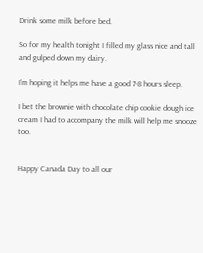Drink some milk before bed.

So for my health tonight I filled my glass nice and tall and gulped down my dairy.

I’m hoping it helps me have a good 7-8 hours sleep.

I bet the brownie with chocolate chip cookie dough ice cream I had to accompany the milk will help me snooze too.


Happy Canada Day to all our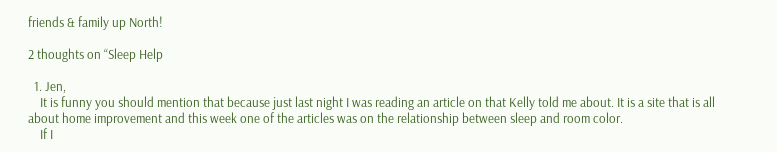friends & family up North!

2 thoughts on “Sleep Help

  1. Jen,
    It is funny you should mention that because just last night I was reading an article on that Kelly told me about. It is a site that is all about home improvement and this week one of the articles was on the relationship between sleep and room color.
    If I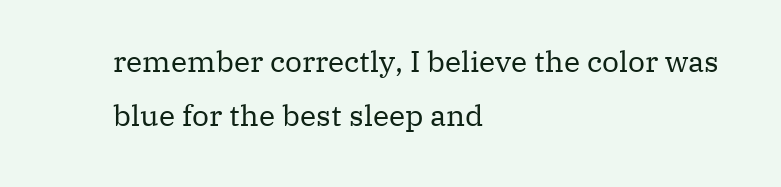remember correctly, I believe the color was blue for the best sleep and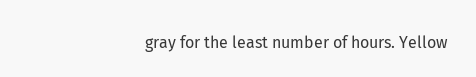gray for the least number of hours. Yellow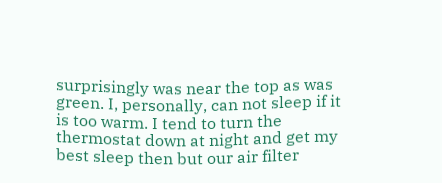surprisingly was near the top as was green. I, personally, can not sleep if it is too warm. I tend to turn the thermostat down at night and get my best sleep then but our air filter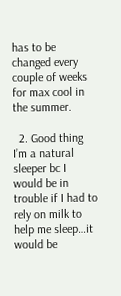has to be changed every couple of weeks for max cool in the summer.

  2. Good thing I’m a natural sleeper bc I would be in trouble if I had to rely on milk to help me sleep…it would be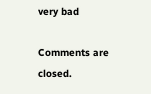very bad

Comments are closed.